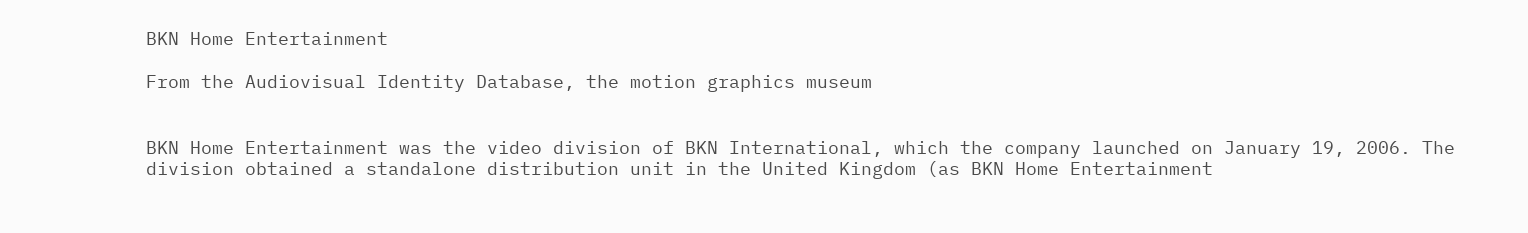BKN Home Entertainment

From the Audiovisual Identity Database, the motion graphics museum


BKN Home Entertainment was the video division of BKN International, which the company launched on January 19, 2006. The division obtained a standalone distribution unit in the United Kingdom (as BKN Home Entertainment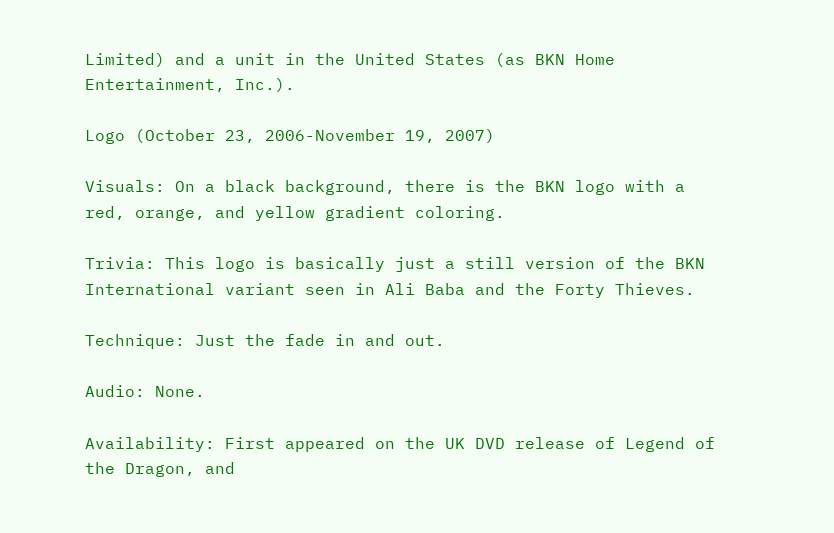Limited) and a unit in the United States (as BKN Home Entertainment, Inc.).

Logo (October 23, 2006-November 19, 2007)

Visuals: On a black background, there is the BKN logo with a red, orange, and yellow gradient coloring.

Trivia: This logo is basically just a still version of the BKN International variant seen in Ali Baba and the Forty Thieves.

Technique: Just the fade in and out.

Audio: None.

Availability: First appeared on the UK DVD release of Legend of the Dragon, and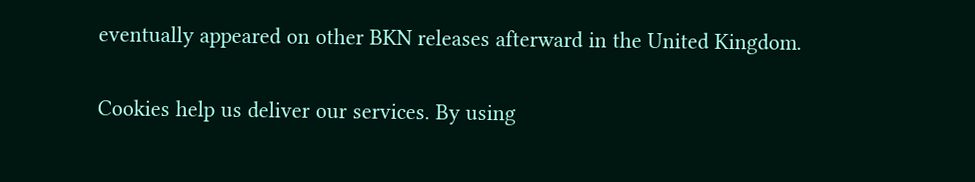eventually appeared on other BKN releases afterward in the United Kingdom.

Cookies help us deliver our services. By using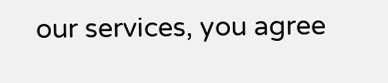our services, you agree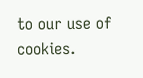to our use of cookies.